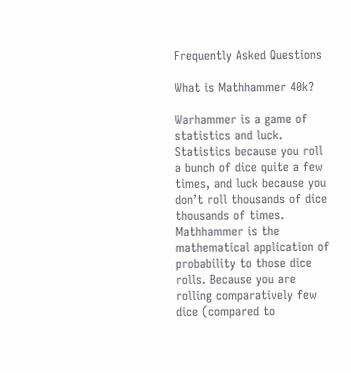Frequently Asked Questions

What is Mathhammer 40k?

Warhammer is a game of statistics and luck. Statistics because you roll a bunch of dice quite a few times, and luck because you don’t roll thousands of dice thousands of times. Mathhammer is the mathematical application of probability to those dice rolls. Because you are rolling comparatively few dice (compared to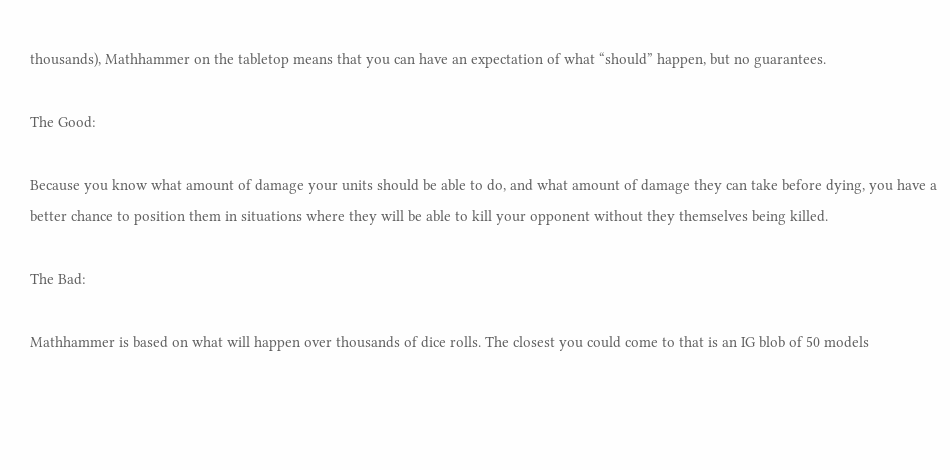thousands), Mathhammer on the tabletop means that you can have an expectation of what “should” happen, but no guarantees.

The Good:

Because you know what amount of damage your units should be able to do, and what amount of damage they can take before dying, you have a better chance to position them in situations where they will be able to kill your opponent without they themselves being killed.

The Bad:

Mathhammer is based on what will happen over thousands of dice rolls. The closest you could come to that is an IG blob of 50 models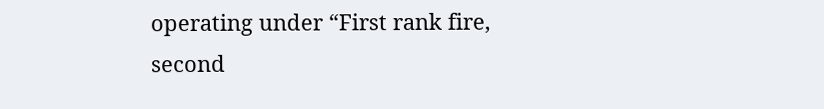operating under “First rank fire, second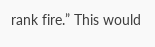rank fire.” This would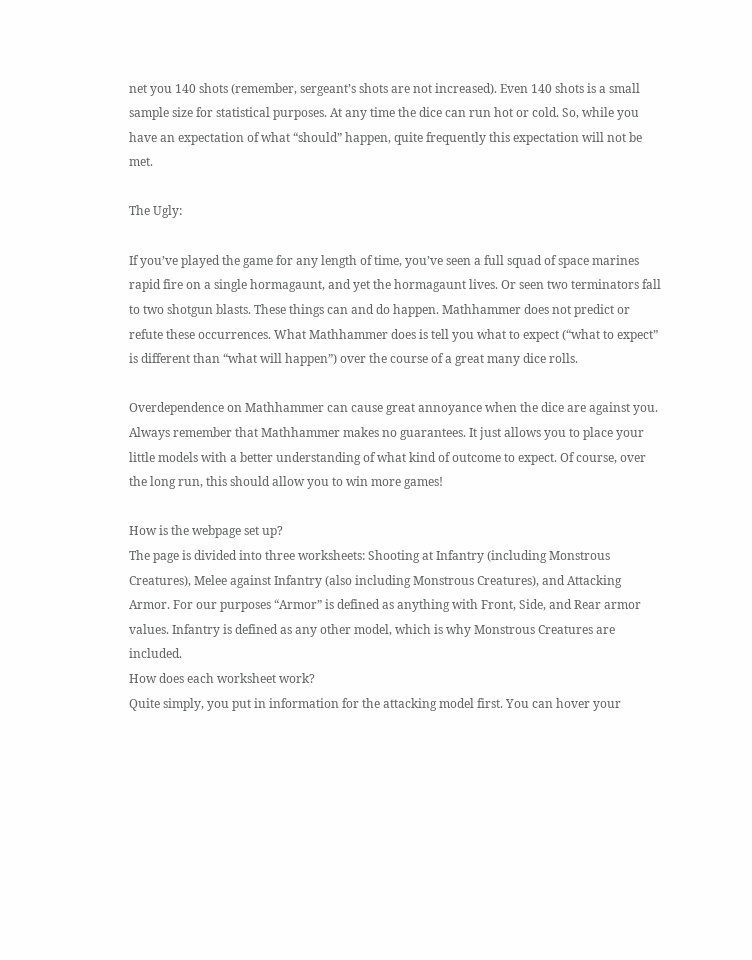net you 140 shots (remember, sergeant’s shots are not increased). Even 140 shots is a small sample size for statistical purposes. At any time the dice can run hot or cold. So, while you have an expectation of what “should” happen, quite frequently this expectation will not be met.

The Ugly:

If you’ve played the game for any length of time, you’ve seen a full squad of space marines rapid fire on a single hormagaunt, and yet the hormagaunt lives. Or seen two terminators fall to two shotgun blasts. These things can and do happen. Mathhammer does not predict or refute these occurrences. What Mathhammer does is tell you what to expect (“what to expect” is different than “what will happen”) over the course of a great many dice rolls.

Overdependence on Mathhammer can cause great annoyance when the dice are against you. Always remember that Mathhammer makes no guarantees. It just allows you to place your little models with a better understanding of what kind of outcome to expect. Of course, over the long run, this should allow you to win more games!

How is the webpage set up?
The page is divided into three worksheets: Shooting at Infantry (including Monstrous Creatures), Melee against Infantry (also including Monstrous Creatures), and Attacking Armor. For our purposes “Armor” is defined as anything with Front, Side, and Rear armor values. Infantry is defined as any other model, which is why Monstrous Creatures are included.
How does each worksheet work?
Quite simply, you put in information for the attacking model first. You can hover your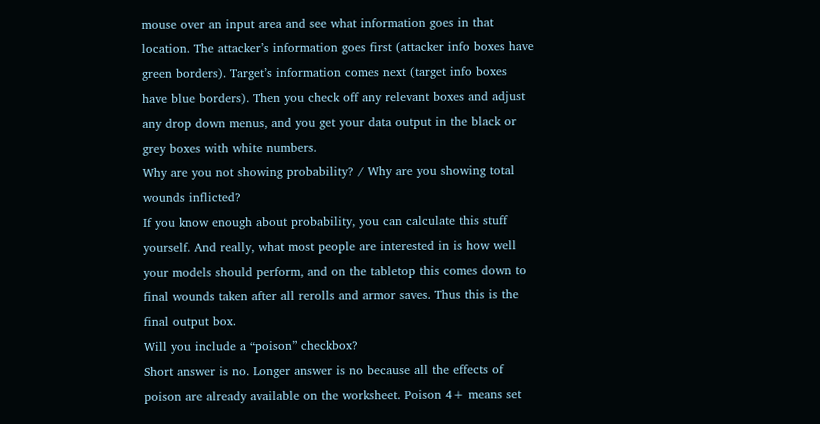mouse over an input area and see what information goes in that location. The attacker’s information goes first (attacker info boxes have green borders). Target’s information comes next (target info boxes have blue borders). Then you check off any relevant boxes and adjust any drop down menus, and you get your data output in the black or grey boxes with white numbers.
Why are you not showing probability? / Why are you showing total wounds inflicted?
If you know enough about probability, you can calculate this stuff yourself. And really, what most people are interested in is how well your models should perform, and on the tabletop this comes down to final wounds taken after all rerolls and armor saves. Thus this is the final output box.
Will you include a “poison” checkbox?
Short answer is no. Longer answer is no because all the effects of poison are already available on the worksheet. Poison 4+ means set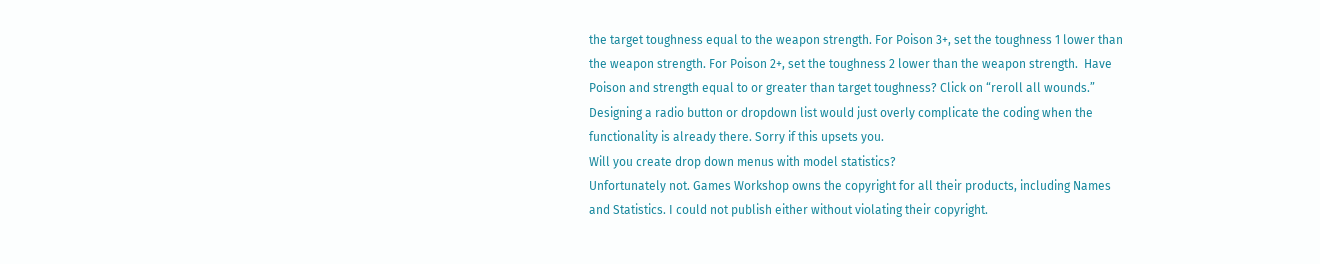the target toughness equal to the weapon strength. For Poison 3+, set the toughness 1 lower than the weapon strength. For Poison 2+, set the toughness 2 lower than the weapon strength.  Have Poison and strength equal to or greater than target toughness? Click on “reroll all wounds.” Designing a radio button or dropdown list would just overly complicate the coding when the functionality is already there. Sorry if this upsets you.
Will you create drop down menus with model statistics?
Unfortunately not. Games Workshop owns the copyright for all their products, including Names and Statistics. I could not publish either without violating their copyright.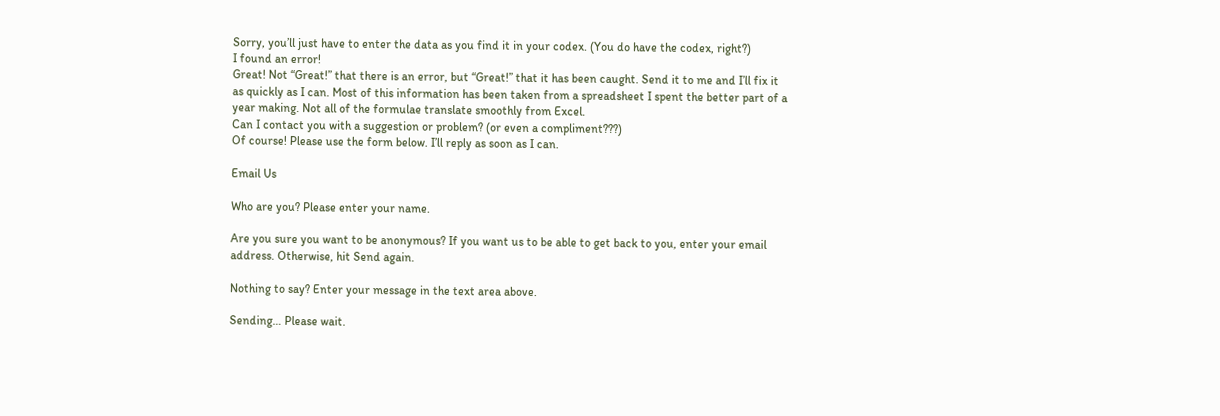Sorry, you’ll just have to enter the data as you find it in your codex. (You do have the codex, right?)
I found an error!
Great! Not “Great!” that there is an error, but “Great!” that it has been caught. Send it to me and I’ll fix it as quickly as I can. Most of this information has been taken from a spreadsheet I spent the better part of a year making. Not all of the formulae translate smoothly from Excel.
Can I contact you with a suggestion or problem? (or even a compliment???)
Of course! Please use the form below. I’ll reply as soon as I can.

Email Us

Who are you? Please enter your name.

Are you sure you want to be anonymous? If you want us to be able to get back to you, enter your email address. Otherwise, hit Send again.

Nothing to say? Enter your message in the text area above.

Sending… Please wait.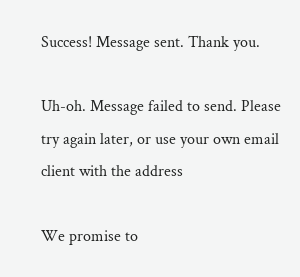Success! Message sent. Thank you.

Uh-oh. Message failed to send. Please try again later, or use your own email client with the address

We promise to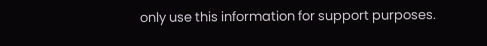only use this information for support purposes.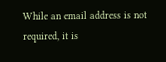While an email address is not required, it is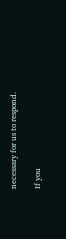necessary for us to respond.

If you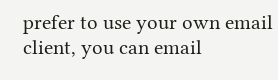prefer to use your own email client, you can email